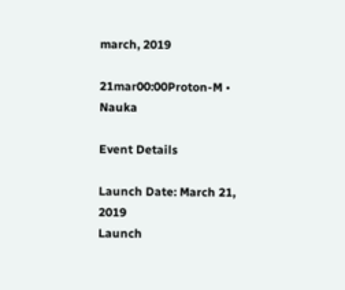march, 2019

21mar00:00Proton-M • Nauka

Event Details

Launch Date: March 21, 2019
Launch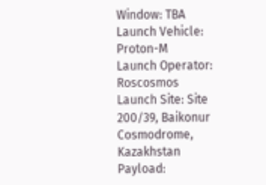Window: TBA
Launch Vehicle: Proton-M
Launch Operator: Roscosmos
Launch Site: Site 200/39, Baikonur Cosmodrome, Kazakhstan
Payload: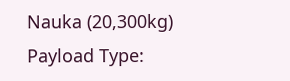Nauka (20,300kg)
Payload Type: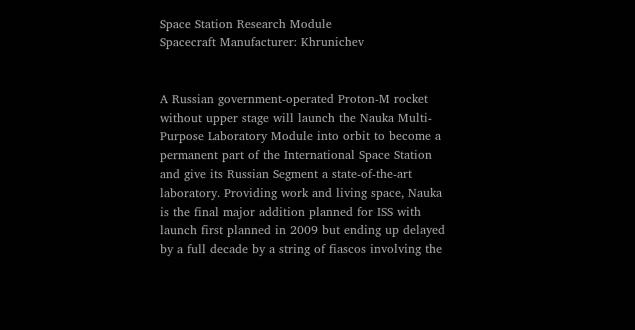Space Station Research Module
Spacecraft Manufacturer: Khrunichev


A Russian government-operated Proton-M rocket without upper stage will launch the Nauka Multi-Purpose Laboratory Module into orbit to become a permanent part of the International Space Station and give its Russian Segment a state-of-the-art laboratory. Providing work and living space, Nauka is the final major addition planned for ISS with launch first planned in 2009 but ending up delayed by a full decade by a string of fiascos involving the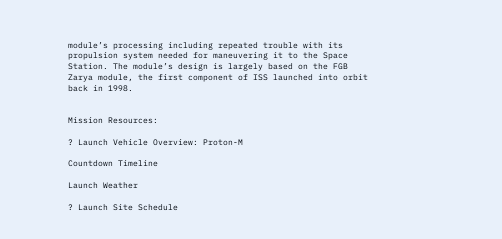module’s processing including repeated trouble with its propulsion system needed for maneuvering it to the Space Station. The module’s design is largely based on the FGB Zarya module, the first component of ISS launched into orbit back in 1998.


Mission Resources:

? Launch Vehicle Overview: Proton-M

Countdown Timeline

Launch Weather

? Launch Site Schedule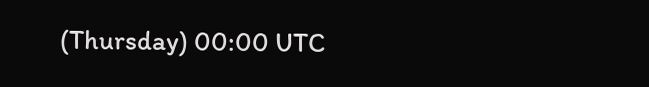(Thursday) 00:00 UTC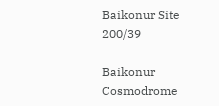Baikonur Site 200/39

Baikonur Cosmodrome